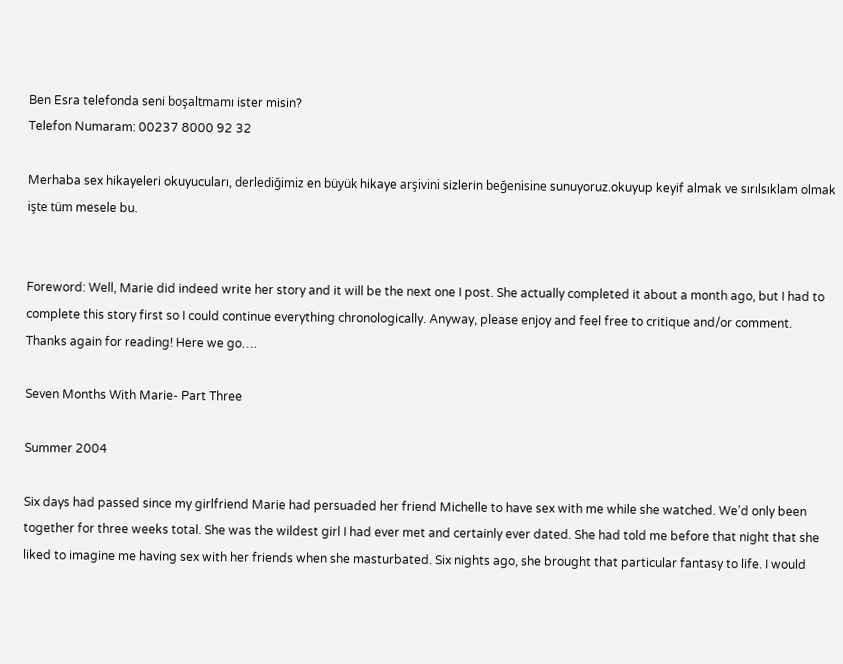Ben Esra telefonda seni boşaltmamı ister misin?
Telefon Numaram: 00237 8000 92 32

Merhaba sex hikayeleri okuyucuları, derlediğimiz en büyük hikaye arşivini sizlerin beğenisine sunuyoruz.okuyup keyif almak ve sırılsıklam olmak işte tüm mesele bu.


Foreword: Well, Marie did indeed write her story and it will be the next one I post. She actually completed it about a month ago, but I had to complete this story first so I could continue everything chronologically. Anyway, please enjoy and feel free to critique and/or comment. Thanks again for reading! Here we go….

Seven Months With Marie- Part Three

Summer 2004

Six days had passed since my girlfriend Marie had persuaded her friend Michelle to have sex with me while she watched. We’d only been together for three weeks total. She was the wildest girl I had ever met and certainly ever dated. She had told me before that night that she liked to imagine me having sex with her friends when she masturbated. Six nights ago, she brought that particular fantasy to life. I would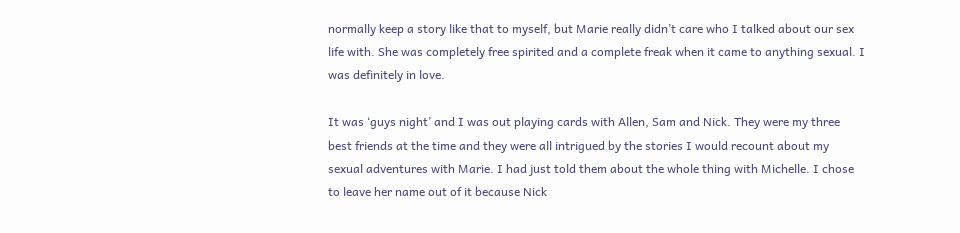normally keep a story like that to myself, but Marie really didn’t care who I talked about our sex life with. She was completely free spirited and a complete freak when it came to anything sexual. I was definitely in love.

It was ‘guys night’ and I was out playing cards with Allen, Sam and Nick. They were my three best friends at the time and they were all intrigued by the stories I would recount about my sexual adventures with Marie. I had just told them about the whole thing with Michelle. I chose to leave her name out of it because Nick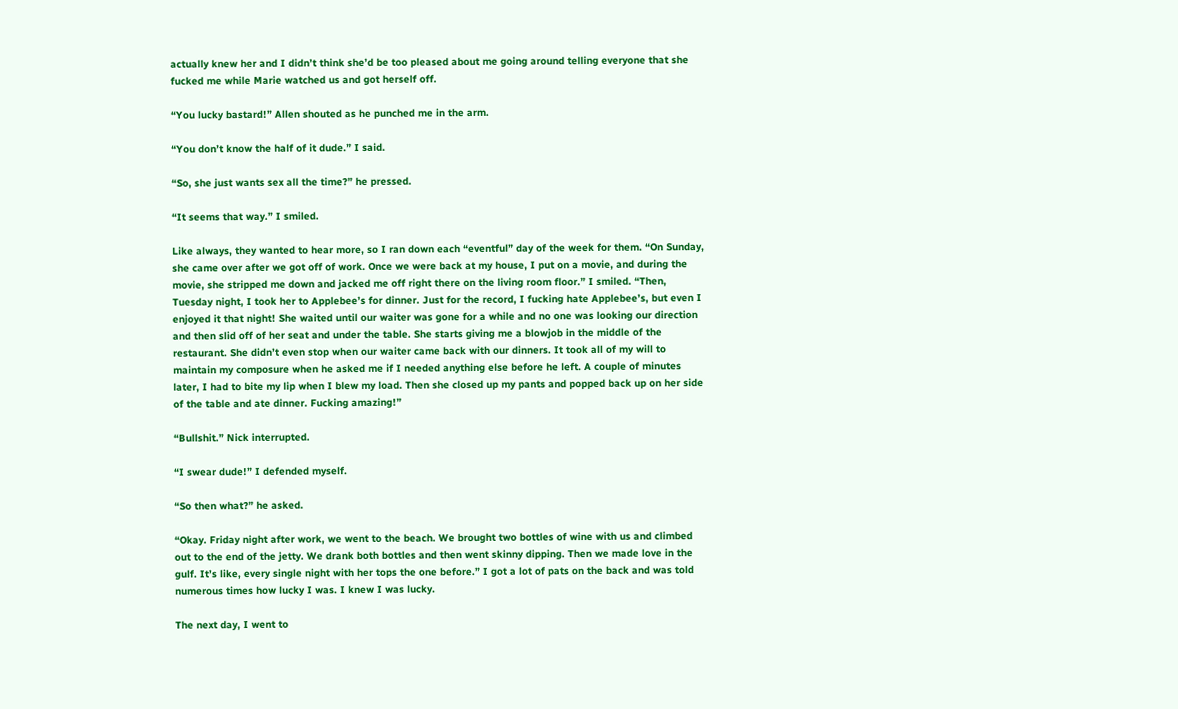actually knew her and I didn’t think she’d be too pleased about me going around telling everyone that she fucked me while Marie watched us and got herself off.

“You lucky bastard!” Allen shouted as he punched me in the arm.

“You don’t know the half of it dude.” I said.

“So, she just wants sex all the time?” he pressed.

“It seems that way.” I smiled.

Like always, they wanted to hear more, so I ran down each “eventful” day of the week for them. “On Sunday, she came over after we got off of work. Once we were back at my house, I put on a movie, and during the movie, she stripped me down and jacked me off right there on the living room floor.” I smiled. “Then, Tuesday night, I took her to Applebee’s for dinner. Just for the record, I fucking hate Applebee’s, but even I enjoyed it that night! She waited until our waiter was gone for a while and no one was looking our direction and then slid off of her seat and under the table. She starts giving me a blowjob in the middle of the restaurant. She didn’t even stop when our waiter came back with our dinners. It took all of my will to maintain my composure when he asked me if I needed anything else before he left. A couple of minutes later, I had to bite my lip when I blew my load. Then she closed up my pants and popped back up on her side of the table and ate dinner. Fucking amazing!”

“Bullshit.” Nick interrupted.

“I swear dude!” I defended myself.

“So then what?” he asked.

“Okay. Friday night after work, we went to the beach. We brought two bottles of wine with us and climbed out to the end of the jetty. We drank both bottles and then went skinny dipping. Then we made love in the gulf. It’s like, every single night with her tops the one before.” I got a lot of pats on the back and was told numerous times how lucky I was. I knew I was lucky.

The next day, I went to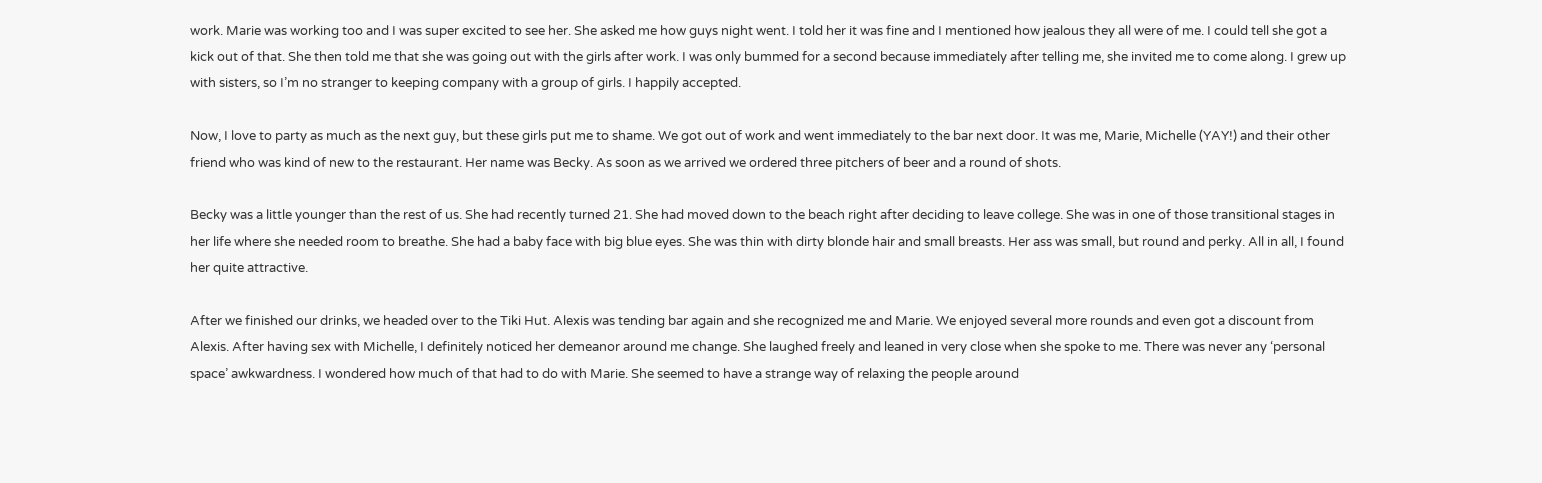work. Marie was working too and I was super excited to see her. She asked me how guys night went. I told her it was fine and I mentioned how jealous they all were of me. I could tell she got a kick out of that. She then told me that she was going out with the girls after work. I was only bummed for a second because immediately after telling me, she invited me to come along. I grew up with sisters, so I’m no stranger to keeping company with a group of girls. I happily accepted.

Now, I love to party as much as the next guy, but these girls put me to shame. We got out of work and went immediately to the bar next door. It was me, Marie, Michelle (YAY!) and their other friend who was kind of new to the restaurant. Her name was Becky. As soon as we arrived we ordered three pitchers of beer and a round of shots.

Becky was a little younger than the rest of us. She had recently turned 21. She had moved down to the beach right after deciding to leave college. She was in one of those transitional stages in her life where she needed room to breathe. She had a baby face with big blue eyes. She was thin with dirty blonde hair and small breasts. Her ass was small, but round and perky. All in all, I found her quite attractive.

After we finished our drinks, we headed over to the Tiki Hut. Alexis was tending bar again and she recognized me and Marie. We enjoyed several more rounds and even got a discount from Alexis. After having sex with Michelle, I definitely noticed her demeanor around me change. She laughed freely and leaned in very close when she spoke to me. There was never any ‘personal space’ awkwardness. I wondered how much of that had to do with Marie. She seemed to have a strange way of relaxing the people around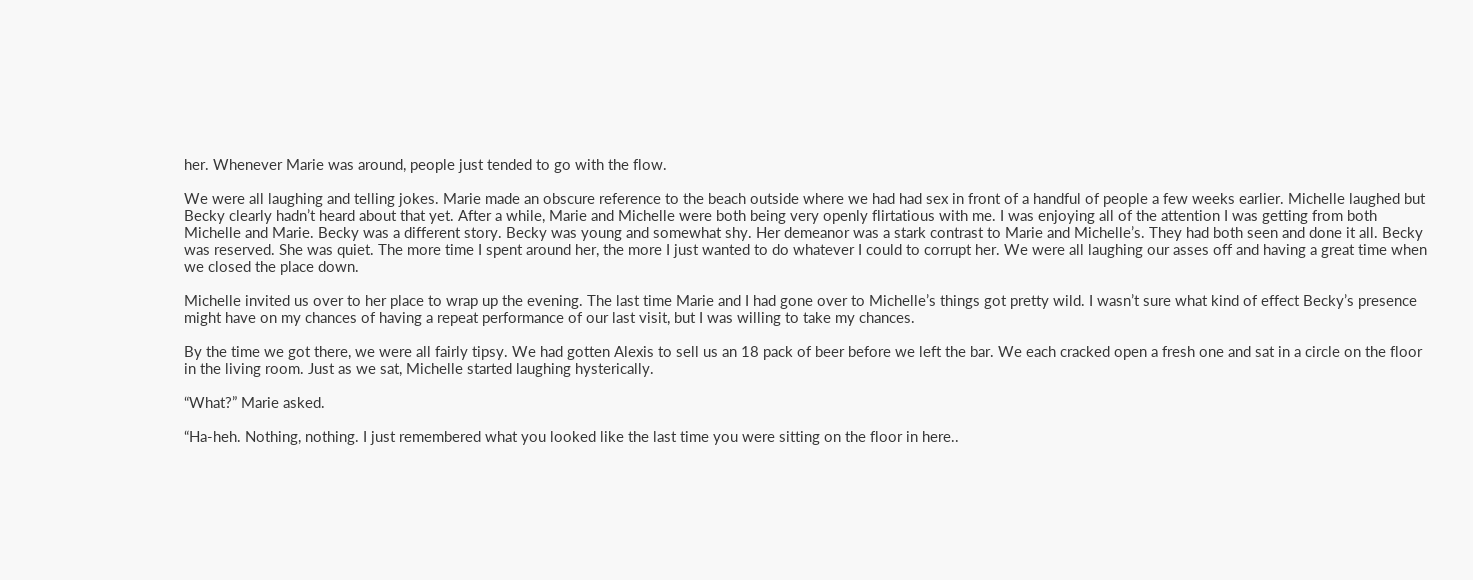her. Whenever Marie was around, people just tended to go with the flow.

We were all laughing and telling jokes. Marie made an obscure reference to the beach outside where we had had sex in front of a handful of people a few weeks earlier. Michelle laughed but Becky clearly hadn’t heard about that yet. After a while, Marie and Michelle were both being very openly flirtatious with me. I was enjoying all of the attention I was getting from both Michelle and Marie. Becky was a different story. Becky was young and somewhat shy. Her demeanor was a stark contrast to Marie and Michelle’s. They had both seen and done it all. Becky was reserved. She was quiet. The more time I spent around her, the more I just wanted to do whatever I could to corrupt her. We were all laughing our asses off and having a great time when we closed the place down.

Michelle invited us over to her place to wrap up the evening. The last time Marie and I had gone over to Michelle’s things got pretty wild. I wasn’t sure what kind of effect Becky’s presence might have on my chances of having a repeat performance of our last visit, but I was willing to take my chances.

By the time we got there, we were all fairly tipsy. We had gotten Alexis to sell us an 18 pack of beer before we left the bar. We each cracked open a fresh one and sat in a circle on the floor in the living room. Just as we sat, Michelle started laughing hysterically.

“What?” Marie asked.

“Ha-heh. Nothing, nothing. I just remembered what you looked like the last time you were sitting on the floor in here..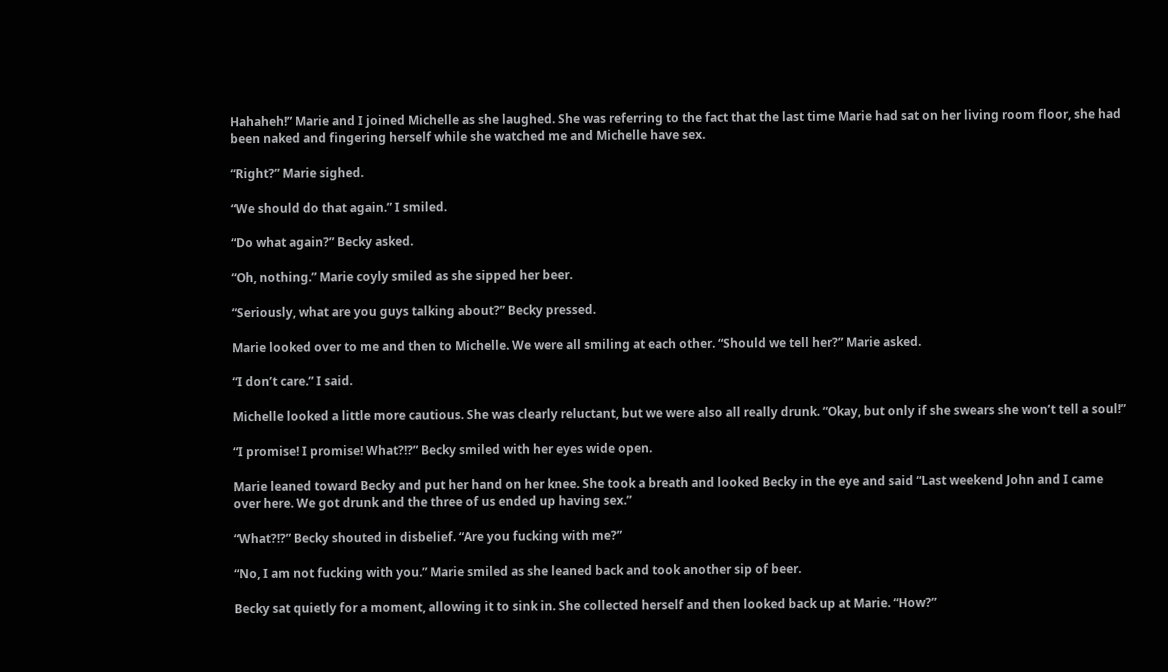Hahaheh!” Marie and I joined Michelle as she laughed. She was referring to the fact that the last time Marie had sat on her living room floor, she had been naked and fingering herself while she watched me and Michelle have sex.

“Right?” Marie sighed.

“We should do that again.” I smiled.

“Do what again?” Becky asked.

“Oh, nothing.” Marie coyly smiled as she sipped her beer.

“Seriously, what are you guys talking about?” Becky pressed.

Marie looked over to me and then to Michelle. We were all smiling at each other. “Should we tell her?” Marie asked.

“I don’t care.” I said.

Michelle looked a little more cautious. She was clearly reluctant, but we were also all really drunk. “Okay, but only if she swears she won’t tell a soul!”

“I promise! I promise! What?!?” Becky smiled with her eyes wide open.

Marie leaned toward Becky and put her hand on her knee. She took a breath and looked Becky in the eye and said “Last weekend John and I came over here. We got drunk and the three of us ended up having sex.”

“What?!?” Becky shouted in disbelief. “Are you fucking with me?”

“No, I am not fucking with you.” Marie smiled as she leaned back and took another sip of beer.

Becky sat quietly for a moment, allowing it to sink in. She collected herself and then looked back up at Marie. “How?”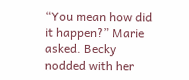“You mean how did it happen?” Marie asked. Becky nodded with her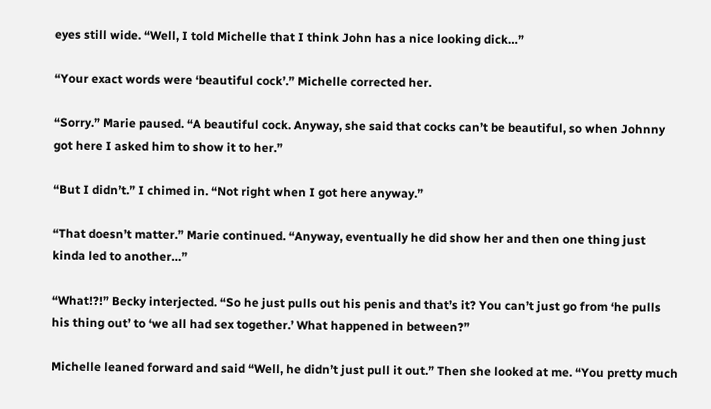eyes still wide. “Well, I told Michelle that I think John has a nice looking dick…”

“Your exact words were ‘beautiful cock’.” Michelle corrected her.

“Sorry.” Marie paused. “A beautiful cock. Anyway, she said that cocks can’t be beautiful, so when Johnny got here I asked him to show it to her.”

“But I didn’t.” I chimed in. “Not right when I got here anyway.”

“That doesn’t matter.” Marie continued. “Anyway, eventually he did show her and then one thing just kinda led to another…”

“What!?!” Becky interjected. “So he just pulls out his penis and that’s it? You can’t just go from ‘he pulls his thing out’ to ‘we all had sex together.’ What happened in between?”

Michelle leaned forward and said “Well, he didn’t just pull it out.” Then she looked at me. “You pretty much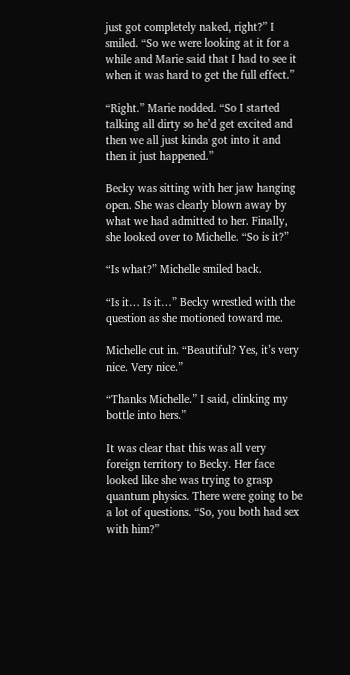just got completely naked, right?” I smiled. “So we were looking at it for a while and Marie said that I had to see it when it was hard to get the full effect.”

“Right.” Marie nodded. “So I started talking all dirty so he’d get excited and then we all just kinda got into it and then it just happened.”

Becky was sitting with her jaw hanging open. She was clearly blown away by what we had admitted to her. Finally, she looked over to Michelle. “So is it?”

“Is what?” Michelle smiled back.

“Is it… Is it…” Becky wrestled with the question as she motioned toward me.

Michelle cut in. “Beautiful? Yes, it’s very nice. Very nice.”

“Thanks Michelle.” I said, clinking my bottle into hers.”

It was clear that this was all very foreign territory to Becky. Her face looked like she was trying to grasp quantum physics. There were going to be a lot of questions. “So, you both had sex with him?”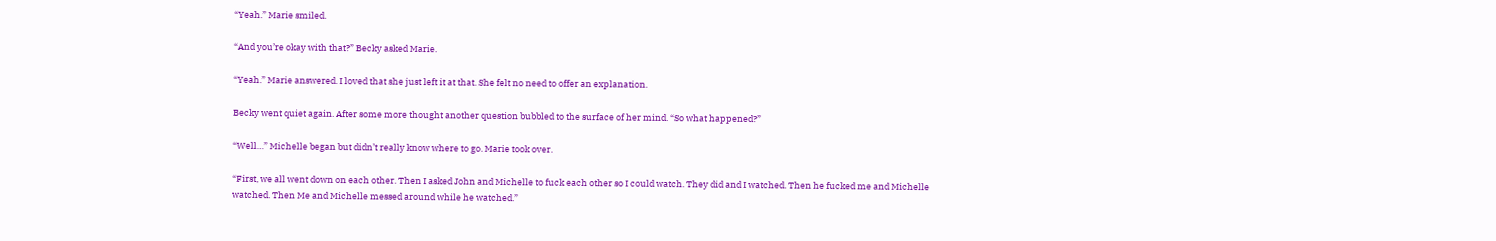“Yeah.” Marie smiled.

“And you’re okay with that?” Becky asked Marie.

“Yeah.” Marie answered. I loved that she just left it at that. She felt no need to offer an explanation.

Becky went quiet again. After some more thought another question bubbled to the surface of her mind. “So what happened?”

“Well…” Michelle began but didn’t really know where to go. Marie took over.

“First, we all went down on each other. Then I asked John and Michelle to fuck each other so I could watch. They did and I watched. Then he fucked me and Michelle watched. Then Me and Michelle messed around while he watched.”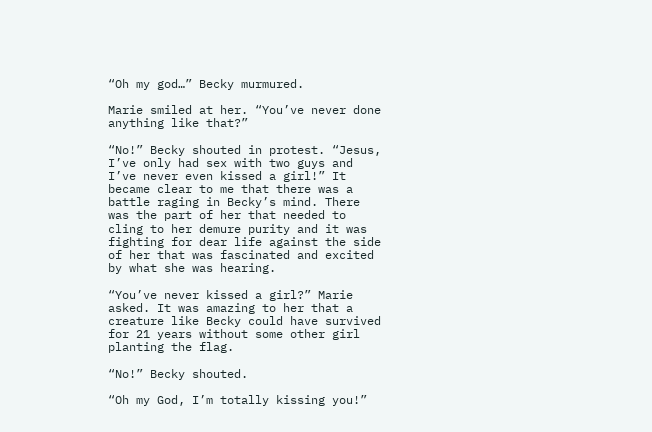“Oh my god…” Becky murmured.

Marie smiled at her. “You’ve never done anything like that?”

“No!” Becky shouted in protest. “Jesus, I’ve only had sex with two guys and I’ve never even kissed a girl!” It became clear to me that there was a battle raging in Becky’s mind. There was the part of her that needed to cling to her demure purity and it was fighting for dear life against the side of her that was fascinated and excited by what she was hearing.

“You’ve never kissed a girl?” Marie asked. It was amazing to her that a creature like Becky could have survived for 21 years without some other girl planting the flag.

“No!” Becky shouted.

“Oh my God, I’m totally kissing you!”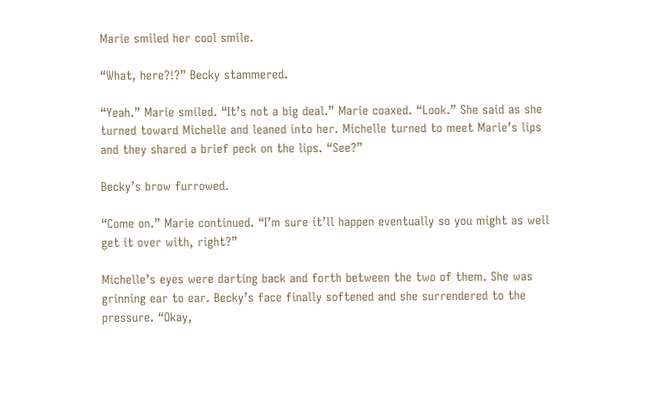Marie smiled her cool smile.

“What, here?!?” Becky stammered.

“Yeah.” Marie smiled. “It’s not a big deal.” Marie coaxed. “Look.” She said as she turned toward Michelle and leaned into her. Michelle turned to meet Marie’s lips and they shared a brief peck on the lips. “See?”

Becky’s brow furrowed.

“Come on.” Marie continued. “I’m sure it’ll happen eventually so you might as well get it over with, right?”

Michelle’s eyes were darting back and forth between the two of them. She was grinning ear to ear. Becky’s face finally softened and she surrendered to the pressure. “Okay,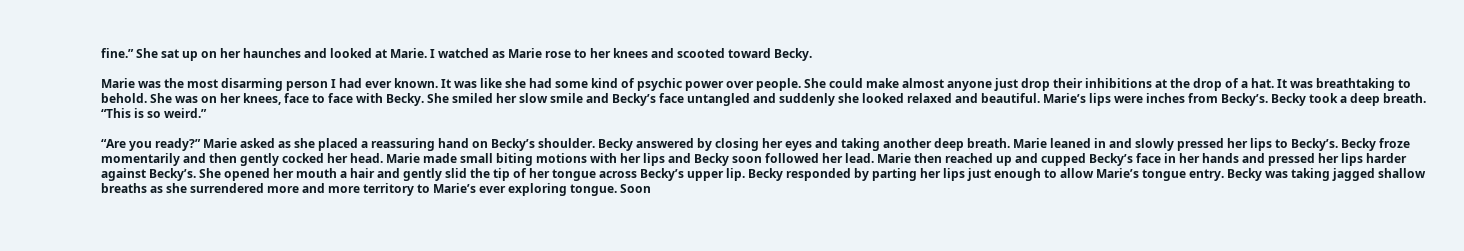fine.” She sat up on her haunches and looked at Marie. I watched as Marie rose to her knees and scooted toward Becky.

Marie was the most disarming person I had ever known. It was like she had some kind of psychic power over people. She could make almost anyone just drop their inhibitions at the drop of a hat. It was breathtaking to behold. She was on her knees, face to face with Becky. She smiled her slow smile and Becky’s face untangled and suddenly she looked relaxed and beautiful. Marie’s lips were inches from Becky’s. Becky took a deep breath. “This is so weird.”

“Are you ready?” Marie asked as she placed a reassuring hand on Becky’s shoulder. Becky answered by closing her eyes and taking another deep breath. Marie leaned in and slowly pressed her lips to Becky’s. Becky froze momentarily and then gently cocked her head. Marie made small biting motions with her lips and Becky soon followed her lead. Marie then reached up and cupped Becky’s face in her hands and pressed her lips harder against Becky’s. She opened her mouth a hair and gently slid the tip of her tongue across Becky’s upper lip. Becky responded by parting her lips just enough to allow Marie’s tongue entry. Becky was taking jagged shallow breaths as she surrendered more and more territory to Marie’s ever exploring tongue. Soon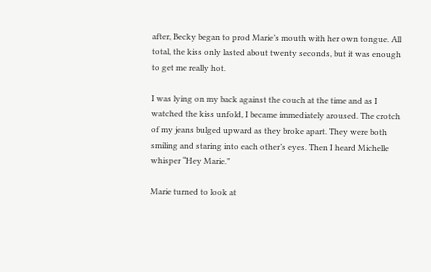after, Becky began to prod Marie’s mouth with her own tongue. All total, the kiss only lasted about twenty seconds, but it was enough to get me really hot.

I was lying on my back against the couch at the time and as I watched the kiss unfold, I became immediately aroused. The crotch of my jeans bulged upward as they broke apart. They were both smiling and staring into each other’s eyes. Then I heard Michelle whisper “Hey Marie.”

Marie turned to look at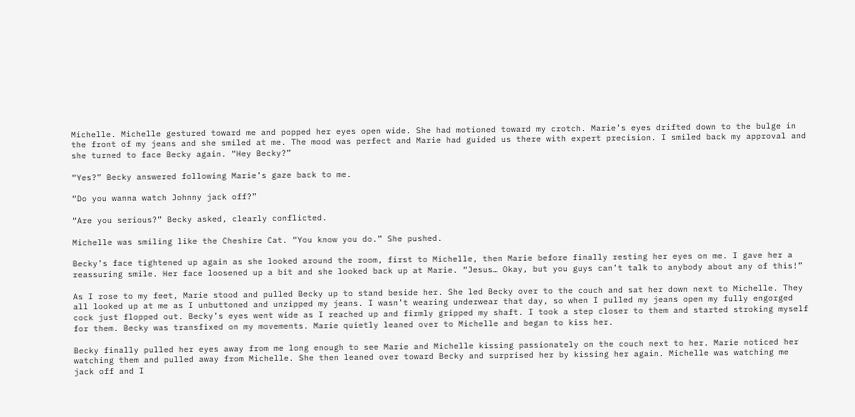Michelle. Michelle gestured toward me and popped her eyes open wide. She had motioned toward my crotch. Marie’s eyes drifted down to the bulge in the front of my jeans and she smiled at me. The mood was perfect and Marie had guided us there with expert precision. I smiled back my approval and she turned to face Becky again. “Hey Becky?”

“Yes?” Becky answered following Marie’s gaze back to me.

“Do you wanna watch Johnny jack off?”

“Are you serious?” Becky asked, clearly conflicted.

Michelle was smiling like the Cheshire Cat. “You know you do.” She pushed.

Becky’s face tightened up again as she looked around the room, first to Michelle, then Marie before finally resting her eyes on me. I gave her a reassuring smile. Her face loosened up a bit and she looked back up at Marie. “Jesus… Okay, but you guys can’t talk to anybody about any of this!”

As I rose to my feet, Marie stood and pulled Becky up to stand beside her. She led Becky over to the couch and sat her down next to Michelle. They all looked up at me as I unbuttoned and unzipped my jeans. I wasn’t wearing underwear that day, so when I pulled my jeans open my fully engorged cock just flopped out. Becky’s eyes went wide as I reached up and firmly gripped my shaft. I took a step closer to them and started stroking myself for them. Becky was transfixed on my movements. Marie quietly leaned over to Michelle and began to kiss her.

Becky finally pulled her eyes away from me long enough to see Marie and Michelle kissing passionately on the couch next to her. Marie noticed her watching them and pulled away from Michelle. She then leaned over toward Becky and surprised her by kissing her again. Michelle was watching me jack off and I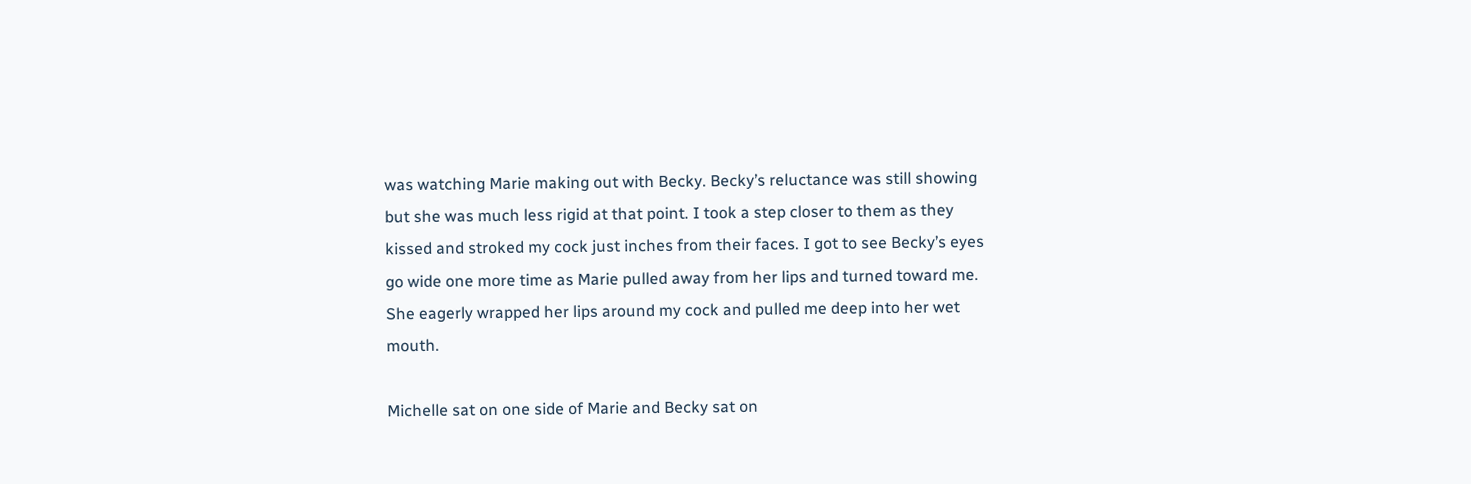was watching Marie making out with Becky. Becky’s reluctance was still showing but she was much less rigid at that point. I took a step closer to them as they kissed and stroked my cock just inches from their faces. I got to see Becky’s eyes go wide one more time as Marie pulled away from her lips and turned toward me. She eagerly wrapped her lips around my cock and pulled me deep into her wet mouth.

Michelle sat on one side of Marie and Becky sat on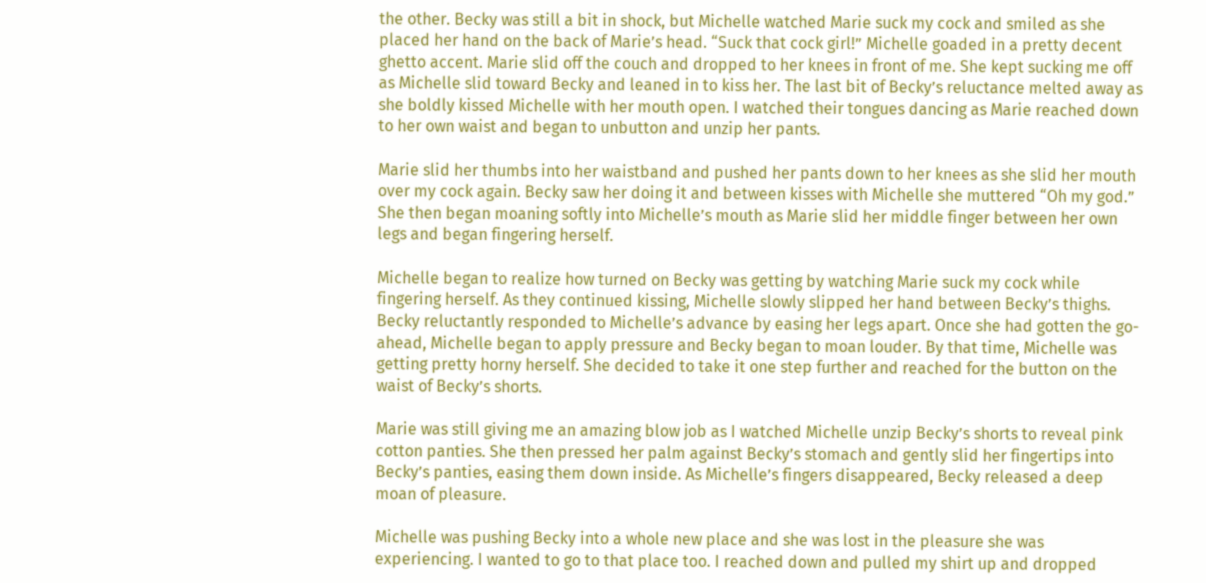the other. Becky was still a bit in shock, but Michelle watched Marie suck my cock and smiled as she placed her hand on the back of Marie’s head. “Suck that cock girl!” Michelle goaded in a pretty decent ghetto accent. Marie slid off the couch and dropped to her knees in front of me. She kept sucking me off as Michelle slid toward Becky and leaned in to kiss her. The last bit of Becky’s reluctance melted away as she boldly kissed Michelle with her mouth open. I watched their tongues dancing as Marie reached down to her own waist and began to unbutton and unzip her pants.

Marie slid her thumbs into her waistband and pushed her pants down to her knees as she slid her mouth over my cock again. Becky saw her doing it and between kisses with Michelle she muttered “Oh my god.” She then began moaning softly into Michelle’s mouth as Marie slid her middle finger between her own legs and began fingering herself.

Michelle began to realize how turned on Becky was getting by watching Marie suck my cock while fingering herself. As they continued kissing, Michelle slowly slipped her hand between Becky’s thighs. Becky reluctantly responded to Michelle’s advance by easing her legs apart. Once she had gotten the go-ahead, Michelle began to apply pressure and Becky began to moan louder. By that time, Michelle was getting pretty horny herself. She decided to take it one step further and reached for the button on the waist of Becky’s shorts.

Marie was still giving me an amazing blow job as I watched Michelle unzip Becky’s shorts to reveal pink cotton panties. She then pressed her palm against Becky’s stomach and gently slid her fingertips into Becky’s panties, easing them down inside. As Michelle’s fingers disappeared, Becky released a deep moan of pleasure.

Michelle was pushing Becky into a whole new place and she was lost in the pleasure she was experiencing. I wanted to go to that place too. I reached down and pulled my shirt up and dropped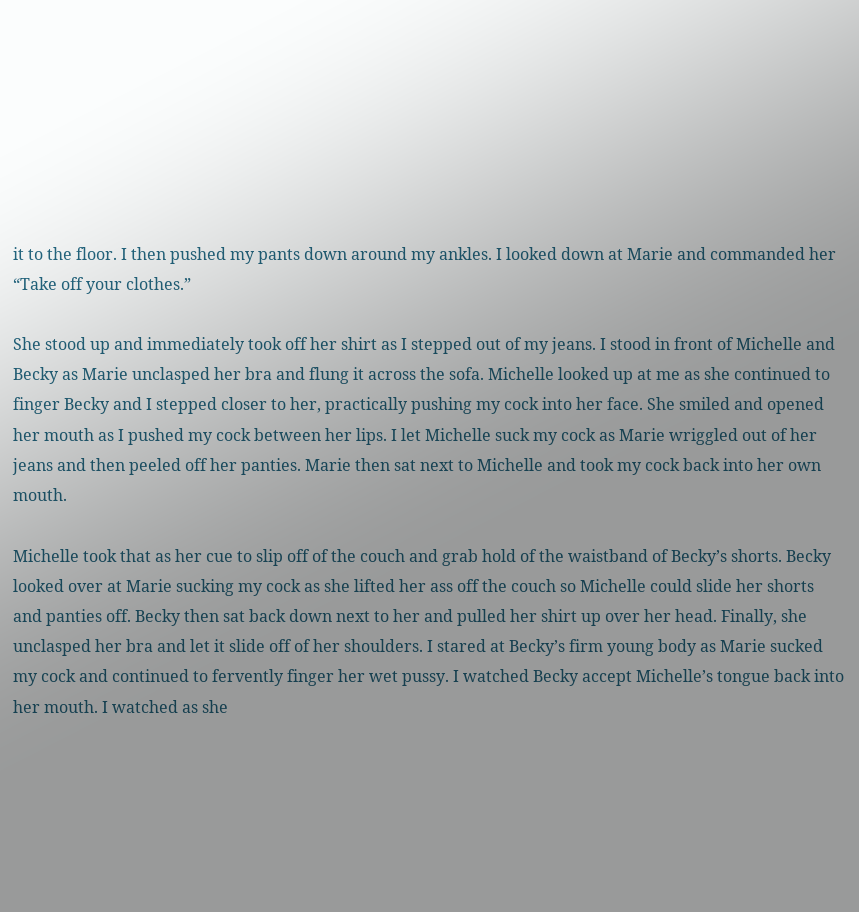it to the floor. I then pushed my pants down around my ankles. I looked down at Marie and commanded her “Take off your clothes.”

She stood up and immediately took off her shirt as I stepped out of my jeans. I stood in front of Michelle and Becky as Marie unclasped her bra and flung it across the sofa. Michelle looked up at me as she continued to finger Becky and I stepped closer to her, practically pushing my cock into her face. She smiled and opened her mouth as I pushed my cock between her lips. I let Michelle suck my cock as Marie wriggled out of her jeans and then peeled off her panties. Marie then sat next to Michelle and took my cock back into her own mouth.

Michelle took that as her cue to slip off of the couch and grab hold of the waistband of Becky’s shorts. Becky looked over at Marie sucking my cock as she lifted her ass off the couch so Michelle could slide her shorts and panties off. Becky then sat back down next to her and pulled her shirt up over her head. Finally, she unclasped her bra and let it slide off of her shoulders. I stared at Becky’s firm young body as Marie sucked my cock and continued to fervently finger her wet pussy. I watched Becky accept Michelle’s tongue back into her mouth. I watched as she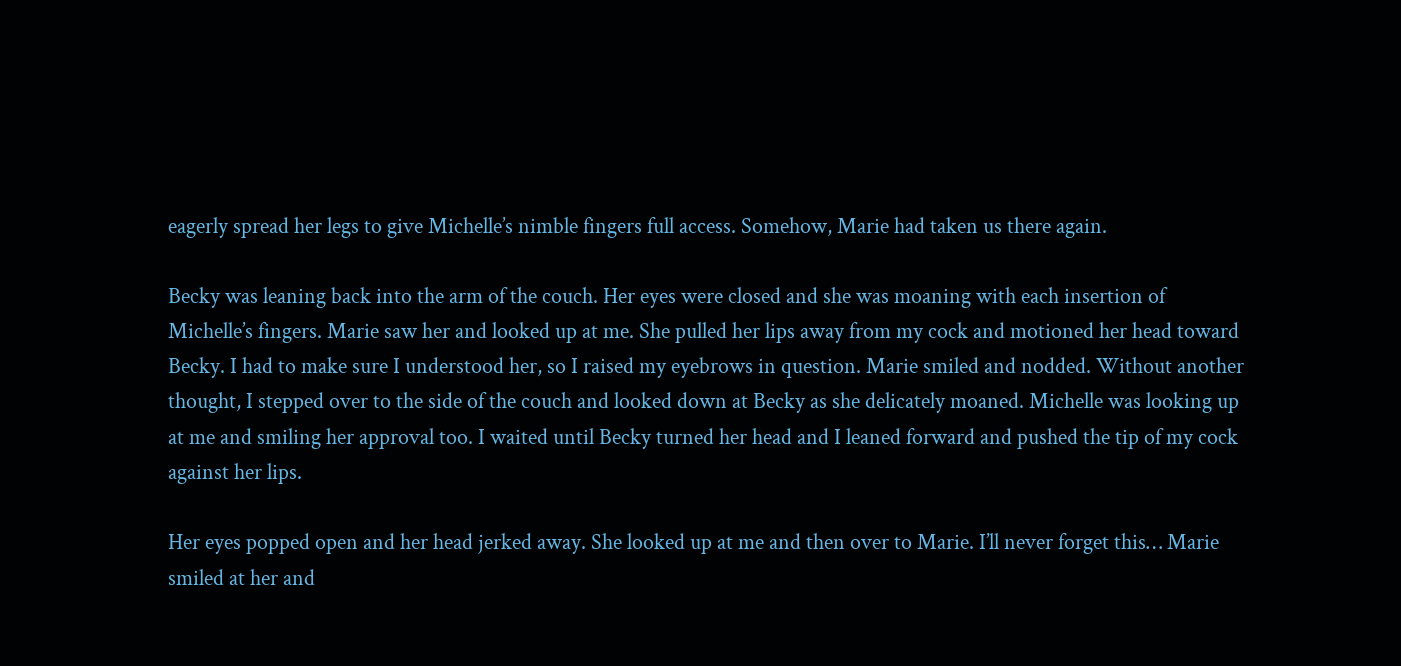eagerly spread her legs to give Michelle’s nimble fingers full access. Somehow, Marie had taken us there again.

Becky was leaning back into the arm of the couch. Her eyes were closed and she was moaning with each insertion of Michelle’s fingers. Marie saw her and looked up at me. She pulled her lips away from my cock and motioned her head toward Becky. I had to make sure I understood her, so I raised my eyebrows in question. Marie smiled and nodded. Without another thought, I stepped over to the side of the couch and looked down at Becky as she delicately moaned. Michelle was looking up at me and smiling her approval too. I waited until Becky turned her head and I leaned forward and pushed the tip of my cock against her lips.

Her eyes popped open and her head jerked away. She looked up at me and then over to Marie. I’ll never forget this… Marie smiled at her and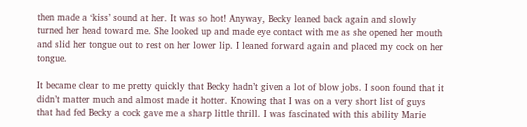then made a ‘kiss’ sound at her. It was so hot! Anyway, Becky leaned back again and slowly turned her head toward me. She looked up and made eye contact with me as she opened her mouth and slid her tongue out to rest on her lower lip. I leaned forward again and placed my cock on her tongue.

It became clear to me pretty quickly that Becky hadn’t given a lot of blow jobs. I soon found that it didn’t matter much and almost made it hotter. Knowing that I was on a very short list of guys that had fed Becky a cock gave me a sharp little thrill. I was fascinated with this ability Marie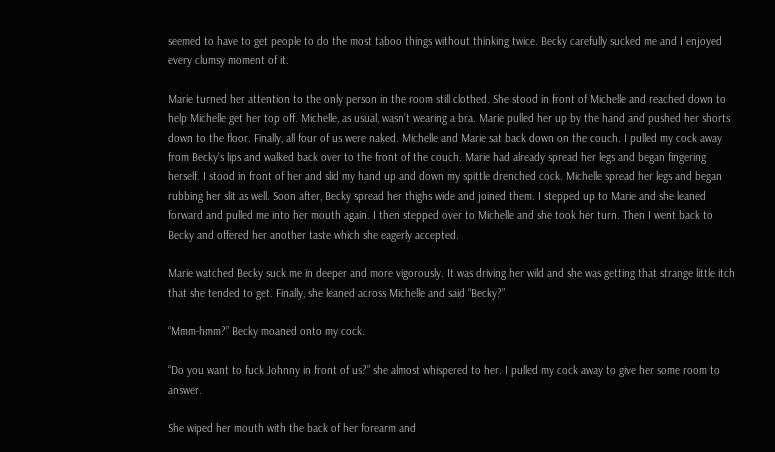seemed to have to get people to do the most taboo things without thinking twice. Becky carefully sucked me and I enjoyed every clumsy moment of it.

Marie turned her attention to the only person in the room still clothed. She stood in front of Michelle and reached down to help Michelle get her top off. Michelle, as usual, wasn’t wearing a bra. Marie pulled her up by the hand and pushed her shorts down to the floor. Finally, all four of us were naked. Michelle and Marie sat back down on the couch. I pulled my cock away from Becky’s lips and walked back over to the front of the couch. Marie had already spread her legs and began fingering herself. I stood in front of her and slid my hand up and down my spittle drenched cock. Michelle spread her legs and began rubbing her slit as well. Soon after, Becky spread her thighs wide and joined them. I stepped up to Marie and she leaned forward and pulled me into her mouth again. I then stepped over to Michelle and she took her turn. Then I went back to Becky and offered her another taste which she eagerly accepted.

Marie watched Becky suck me in deeper and more vigorously. It was driving her wild and she was getting that strange little itch that she tended to get. Finally, she leaned across Michelle and said “Becky?”

“Mmm-hmm?” Becky moaned onto my cock.

“Do you want to fuck Johnny in front of us?” she almost whispered to her. I pulled my cock away to give her some room to answer.

She wiped her mouth with the back of her forearm and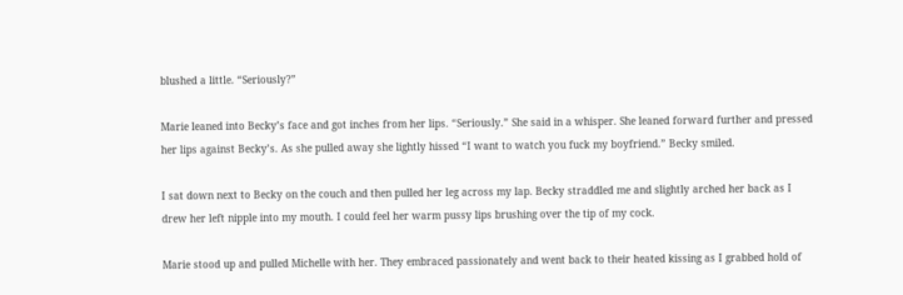blushed a little. “Seriously?”

Marie leaned into Becky’s face and got inches from her lips. “Seriously.” She said in a whisper. She leaned forward further and pressed her lips against Becky’s. As she pulled away she lightly hissed “I want to watch you fuck my boyfriend.” Becky smiled.

I sat down next to Becky on the couch and then pulled her leg across my lap. Becky straddled me and slightly arched her back as I drew her left nipple into my mouth. I could feel her warm pussy lips brushing over the tip of my cock.

Marie stood up and pulled Michelle with her. They embraced passionately and went back to their heated kissing as I grabbed hold of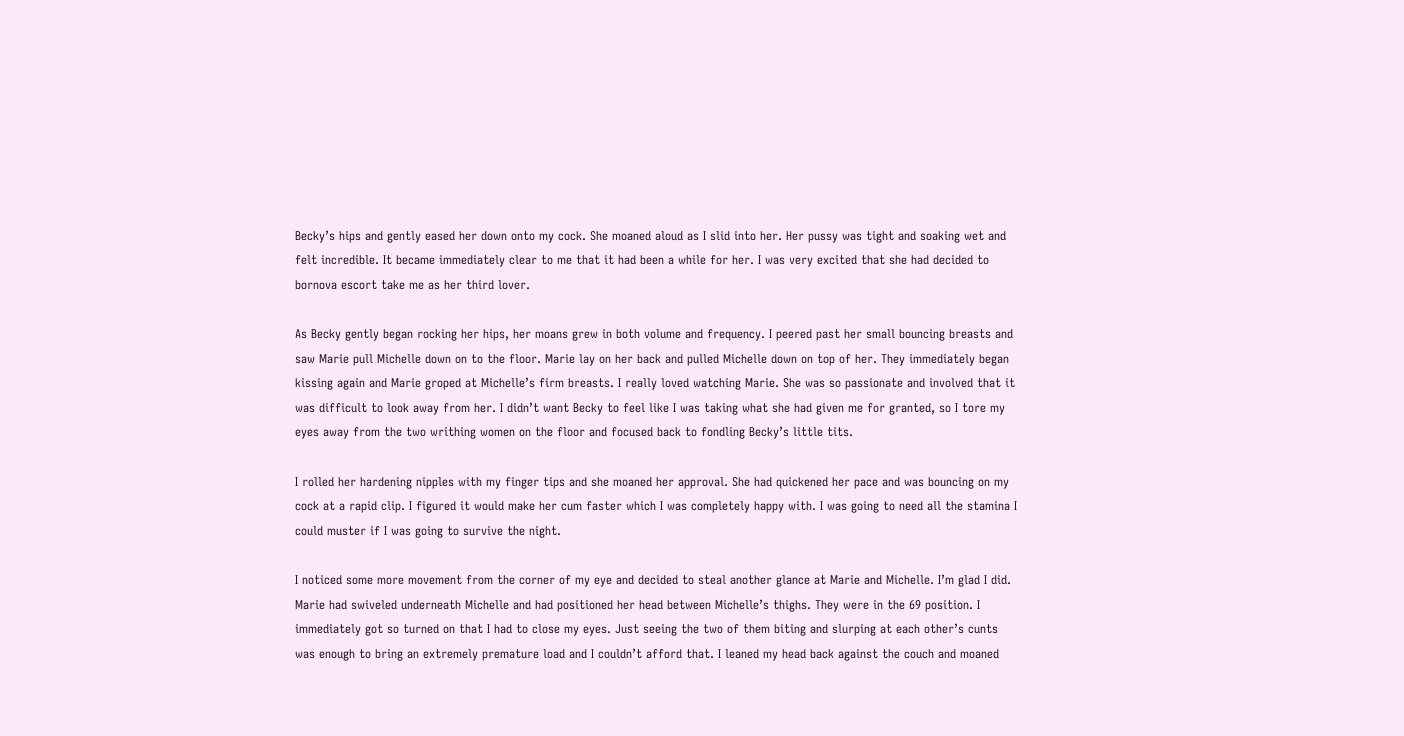Becky’s hips and gently eased her down onto my cock. She moaned aloud as I slid into her. Her pussy was tight and soaking wet and felt incredible. It became immediately clear to me that it had been a while for her. I was very excited that she had decided to bornova escort take me as her third lover.

As Becky gently began rocking her hips, her moans grew in both volume and frequency. I peered past her small bouncing breasts and saw Marie pull Michelle down on to the floor. Marie lay on her back and pulled Michelle down on top of her. They immediately began kissing again and Marie groped at Michelle’s firm breasts. I really loved watching Marie. She was so passionate and involved that it was difficult to look away from her. I didn’t want Becky to feel like I was taking what she had given me for granted, so I tore my eyes away from the two writhing women on the floor and focused back to fondling Becky’s little tits.

I rolled her hardening nipples with my finger tips and she moaned her approval. She had quickened her pace and was bouncing on my cock at a rapid clip. I figured it would make her cum faster which I was completely happy with. I was going to need all the stamina I could muster if I was going to survive the night.

I noticed some more movement from the corner of my eye and decided to steal another glance at Marie and Michelle. I’m glad I did. Marie had swiveled underneath Michelle and had positioned her head between Michelle’s thighs. They were in the 69 position. I immediately got so turned on that I had to close my eyes. Just seeing the two of them biting and slurping at each other’s cunts was enough to bring an extremely premature load and I couldn’t afford that. I leaned my head back against the couch and moaned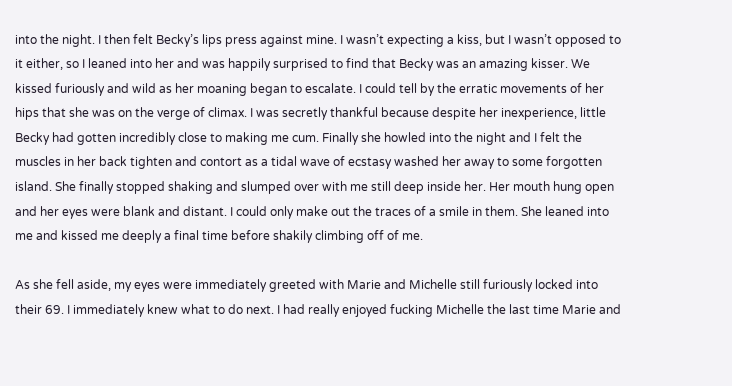into the night. I then felt Becky’s lips press against mine. I wasn’t expecting a kiss, but I wasn’t opposed to it either, so I leaned into her and was happily surprised to find that Becky was an amazing kisser. We kissed furiously and wild as her moaning began to escalate. I could tell by the erratic movements of her hips that she was on the verge of climax. I was secretly thankful because despite her inexperience, little Becky had gotten incredibly close to making me cum. Finally she howled into the night and I felt the muscles in her back tighten and contort as a tidal wave of ecstasy washed her away to some forgotten island. She finally stopped shaking and slumped over with me still deep inside her. Her mouth hung open and her eyes were blank and distant. I could only make out the traces of a smile in them. She leaned into me and kissed me deeply a final time before shakily climbing off of me.

As she fell aside, my eyes were immediately greeted with Marie and Michelle still furiously locked into their 69. I immediately knew what to do next. I had really enjoyed fucking Michelle the last time Marie and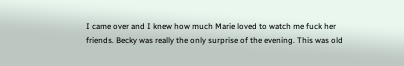I came over and I knew how much Marie loved to watch me fuck her friends. Becky was really the only surprise of the evening. This was old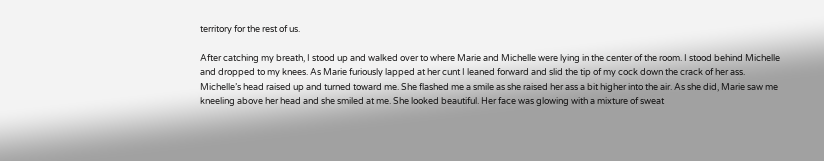territory for the rest of us.

After catching my breath, I stood up and walked over to where Marie and Michelle were lying in the center of the room. I stood behind Michelle and dropped to my knees. As Marie furiously lapped at her cunt I leaned forward and slid the tip of my cock down the crack of her ass. Michelle’s head raised up and turned toward me. She flashed me a smile as she raised her ass a bit higher into the air. As she did, Marie saw me kneeling above her head and she smiled at me. She looked beautiful. Her face was glowing with a mixture of sweat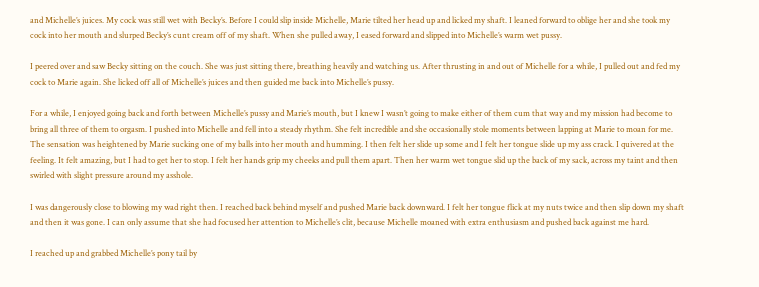and Michelle’s juices. My cock was still wet with Becky’s. Before I could slip inside Michelle, Marie tilted her head up and licked my shaft. I leaned forward to oblige her and she took my cock into her mouth and slurped Becky’s cunt cream off of my shaft. When she pulled away, I eased forward and slipped into Michelle’s warm wet pussy.

I peered over and saw Becky sitting on the couch. She was just sitting there, breathing heavily and watching us. After thrusting in and out of Michelle for a while, I pulled out and fed my cock to Marie again. She licked off all of Michelle’s juices and then guided me back into Michelle’s pussy.

For a while, I enjoyed going back and forth between Michelle’s pussy and Marie’s mouth, but I knew I wasn’t going to make either of them cum that way and my mission had become to bring all three of them to orgasm. I pushed into Michelle and fell into a steady rhythm. She felt incredible and she occasionally stole moments between lapping at Marie to moan for me. The sensation was heightened by Marie sucking one of my balls into her mouth and humming. I then felt her slide up some and I felt her tongue slide up my ass crack. I quivered at the feeling. It felt amazing, but I had to get her to stop. I felt her hands grip my cheeks and pull them apart. Then her warm wet tongue slid up the back of my sack, across my taint and then swirled with slight pressure around my asshole.

I was dangerously close to blowing my wad right then. I reached back behind myself and pushed Marie back downward. I felt her tongue flick at my nuts twice and then slip down my shaft and then it was gone. I can only assume that she had focused her attention to Michelle’s clit, because Michelle moaned with extra enthusiasm and pushed back against me hard.

I reached up and grabbed Michelle’s pony tail by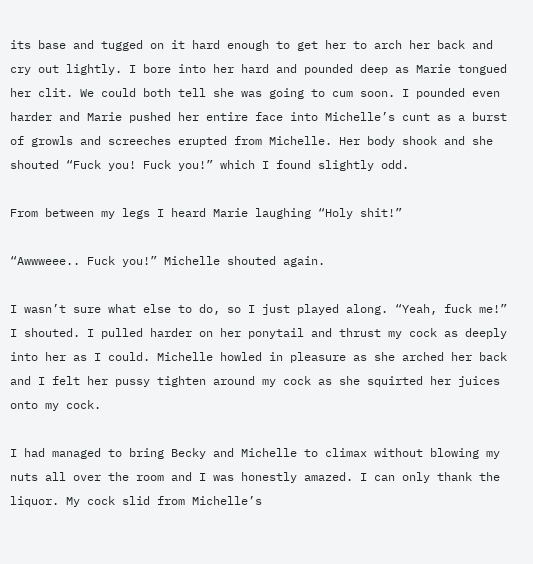its base and tugged on it hard enough to get her to arch her back and cry out lightly. I bore into her hard and pounded deep as Marie tongued her clit. We could both tell she was going to cum soon. I pounded even harder and Marie pushed her entire face into Michelle’s cunt as a burst of growls and screeches erupted from Michelle. Her body shook and she shouted “Fuck you! Fuck you!” which I found slightly odd.

From between my legs I heard Marie laughing “Holy shit!”

“Awwweee.. Fuck you!” Michelle shouted again.

I wasn’t sure what else to do, so I just played along. “Yeah, fuck me!” I shouted. I pulled harder on her ponytail and thrust my cock as deeply into her as I could. Michelle howled in pleasure as she arched her back and I felt her pussy tighten around my cock as she squirted her juices onto my cock.

I had managed to bring Becky and Michelle to climax without blowing my nuts all over the room and I was honestly amazed. I can only thank the liquor. My cock slid from Michelle’s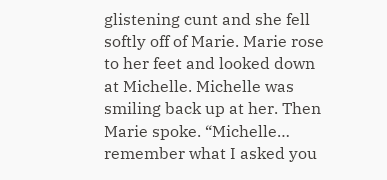glistening cunt and she fell softly off of Marie. Marie rose to her feet and looked down at Michelle. Michelle was smiling back up at her. Then Marie spoke. “Michelle… remember what I asked you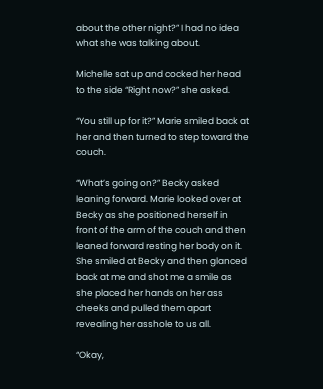about the other night?” I had no idea what she was talking about.

Michelle sat up and cocked her head to the side “Right now?” she asked.

“You still up for it?” Marie smiled back at her and then turned to step toward the couch.

“What’s going on?” Becky asked leaning forward. Marie looked over at Becky as she positioned herself in front of the arm of the couch and then leaned forward resting her body on it. She smiled at Becky and then glanced back at me and shot me a smile as she placed her hands on her ass cheeks and pulled them apart revealing her asshole to us all.

“Okay,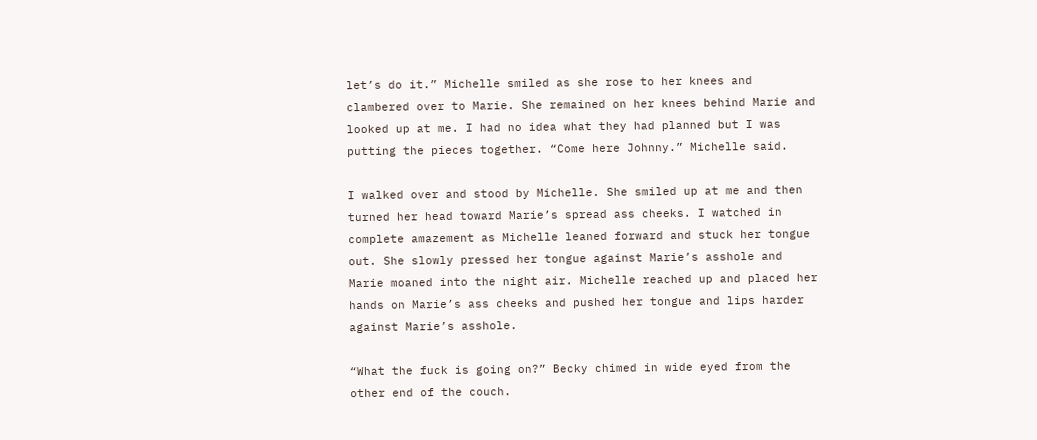let’s do it.” Michelle smiled as she rose to her knees and clambered over to Marie. She remained on her knees behind Marie and looked up at me. I had no idea what they had planned but I was putting the pieces together. “Come here Johnny.” Michelle said.

I walked over and stood by Michelle. She smiled up at me and then turned her head toward Marie’s spread ass cheeks. I watched in complete amazement as Michelle leaned forward and stuck her tongue out. She slowly pressed her tongue against Marie’s asshole and Marie moaned into the night air. Michelle reached up and placed her hands on Marie’s ass cheeks and pushed her tongue and lips harder against Marie’s asshole.

“What the fuck is going on?” Becky chimed in wide eyed from the other end of the couch.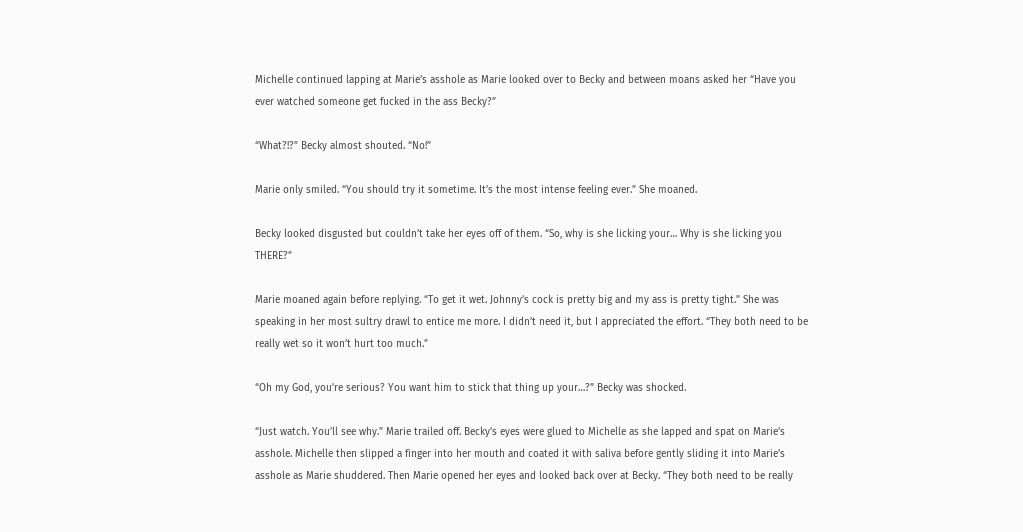Michelle continued lapping at Marie’s asshole as Marie looked over to Becky and between moans asked her “Have you ever watched someone get fucked in the ass Becky?”

“What?!?” Becky almost shouted. “No!”

Marie only smiled. “You should try it sometime. It’s the most intense feeling ever.” She moaned.

Becky looked disgusted but couldn’t take her eyes off of them. “So, why is she licking your… Why is she licking you THERE?”

Marie moaned again before replying. “To get it wet. Johnny’s cock is pretty big and my ass is pretty tight.” She was speaking in her most sultry drawl to entice me more. I didn’t need it, but I appreciated the effort. “They both need to be really wet so it won’t hurt too much.”

“Oh my God, you’re serious? You want him to stick that thing up your…?” Becky was shocked.

“Just watch. You’ll see why.” Marie trailed off. Becky’s eyes were glued to Michelle as she lapped and spat on Marie’s asshole. Michelle then slipped a finger into her mouth and coated it with saliva before gently sliding it into Marie’s asshole as Marie shuddered. Then Marie opened her eyes and looked back over at Becky. “They both need to be really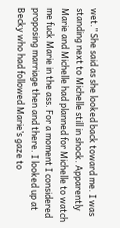wet.” She said as she looked back toward me. I was standing next to Michelle still in shock. Apparently Marie and Michelle had planned for Michelle to watch me fuck Marie in the ass. For a moment I considered proposing marriage then and there. I looked up at Becky who had followed Marie’s gaze to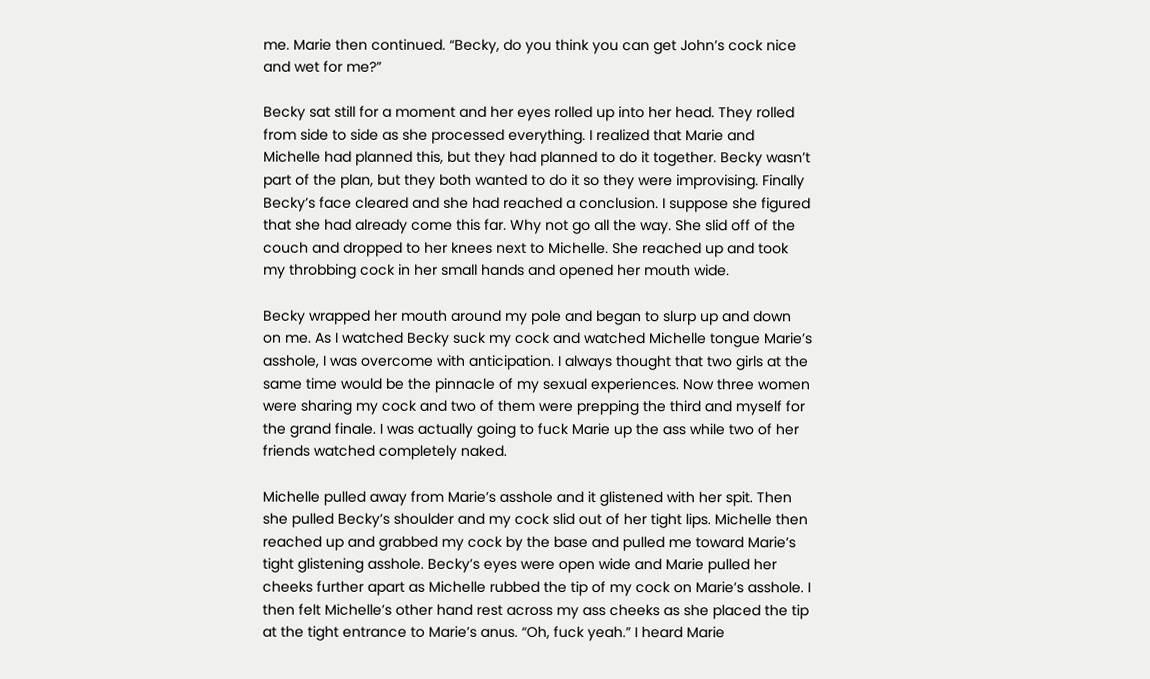me. Marie then continued. “Becky, do you think you can get John’s cock nice and wet for me?”

Becky sat still for a moment and her eyes rolled up into her head. They rolled from side to side as she processed everything. I realized that Marie and Michelle had planned this, but they had planned to do it together. Becky wasn’t part of the plan, but they both wanted to do it so they were improvising. Finally Becky’s face cleared and she had reached a conclusion. I suppose she figured that she had already come this far. Why not go all the way. She slid off of the couch and dropped to her knees next to Michelle. She reached up and took my throbbing cock in her small hands and opened her mouth wide.

Becky wrapped her mouth around my pole and began to slurp up and down on me. As I watched Becky suck my cock and watched Michelle tongue Marie’s asshole, I was overcome with anticipation. I always thought that two girls at the same time would be the pinnacle of my sexual experiences. Now three women were sharing my cock and two of them were prepping the third and myself for the grand finale. I was actually going to fuck Marie up the ass while two of her friends watched completely naked.

Michelle pulled away from Marie’s asshole and it glistened with her spit. Then she pulled Becky’s shoulder and my cock slid out of her tight lips. Michelle then reached up and grabbed my cock by the base and pulled me toward Marie’s tight glistening asshole. Becky’s eyes were open wide and Marie pulled her cheeks further apart as Michelle rubbed the tip of my cock on Marie’s asshole. I then felt Michelle’s other hand rest across my ass cheeks as she placed the tip at the tight entrance to Marie’s anus. “Oh, fuck yeah.” I heard Marie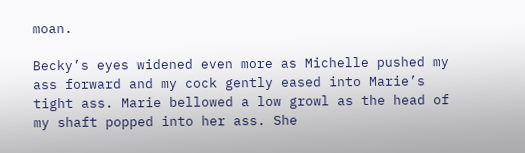moan.

Becky’s eyes widened even more as Michelle pushed my ass forward and my cock gently eased into Marie’s tight ass. Marie bellowed a low growl as the head of my shaft popped into her ass. She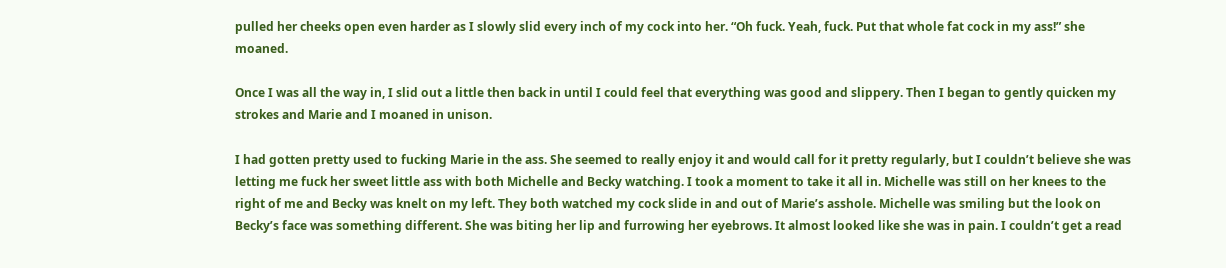pulled her cheeks open even harder as I slowly slid every inch of my cock into her. “Oh fuck. Yeah, fuck. Put that whole fat cock in my ass!” she moaned.

Once I was all the way in, I slid out a little then back in until I could feel that everything was good and slippery. Then I began to gently quicken my strokes and Marie and I moaned in unison.

I had gotten pretty used to fucking Marie in the ass. She seemed to really enjoy it and would call for it pretty regularly, but I couldn’t believe she was letting me fuck her sweet little ass with both Michelle and Becky watching. I took a moment to take it all in. Michelle was still on her knees to the right of me and Becky was knelt on my left. They both watched my cock slide in and out of Marie’s asshole. Michelle was smiling but the look on Becky’s face was something different. She was biting her lip and furrowing her eyebrows. It almost looked like she was in pain. I couldn’t get a read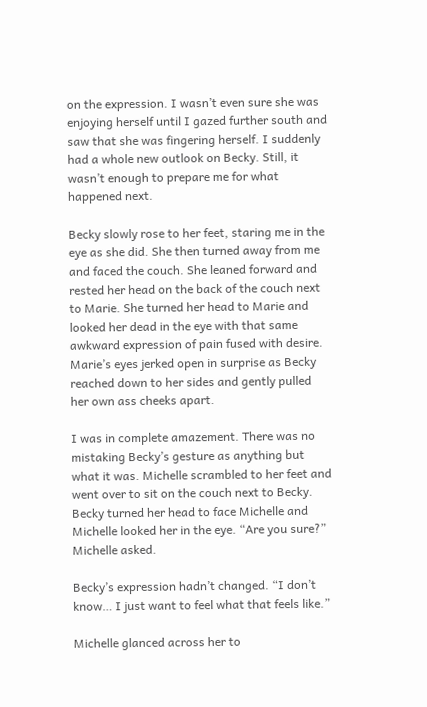on the expression. I wasn’t even sure she was enjoying herself until I gazed further south and saw that she was fingering herself. I suddenly had a whole new outlook on Becky. Still, it wasn’t enough to prepare me for what happened next.

Becky slowly rose to her feet, staring me in the eye as she did. She then turned away from me and faced the couch. She leaned forward and rested her head on the back of the couch next to Marie. She turned her head to Marie and looked her dead in the eye with that same awkward expression of pain fused with desire. Marie’s eyes jerked open in surprise as Becky reached down to her sides and gently pulled her own ass cheeks apart.

I was in complete amazement. There was no mistaking Becky’s gesture as anything but what it was. Michelle scrambled to her feet and went over to sit on the couch next to Becky. Becky turned her head to face Michelle and Michelle looked her in the eye. “Are you sure?” Michelle asked.

Becky’s expression hadn’t changed. “I don’t know… I just want to feel what that feels like.”

Michelle glanced across her to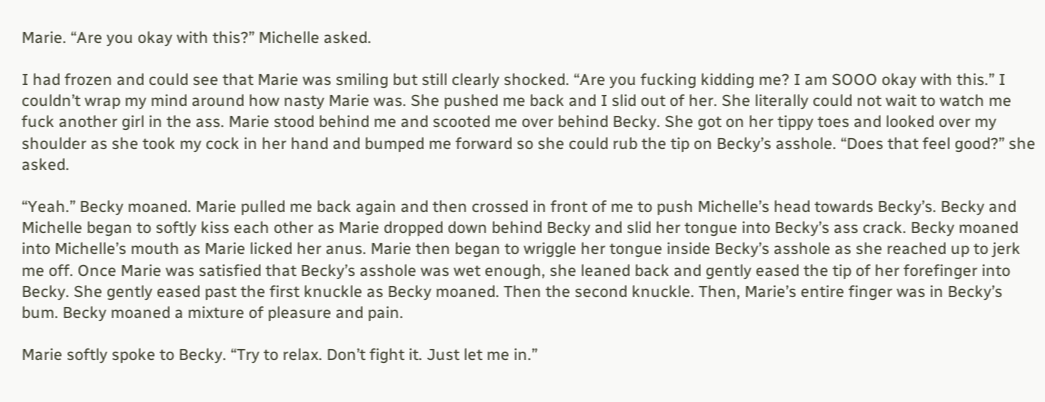Marie. “Are you okay with this?” Michelle asked.

I had frozen and could see that Marie was smiling but still clearly shocked. “Are you fucking kidding me? I am SOOO okay with this.” I couldn’t wrap my mind around how nasty Marie was. She pushed me back and I slid out of her. She literally could not wait to watch me fuck another girl in the ass. Marie stood behind me and scooted me over behind Becky. She got on her tippy toes and looked over my shoulder as she took my cock in her hand and bumped me forward so she could rub the tip on Becky’s asshole. “Does that feel good?” she asked.

“Yeah.” Becky moaned. Marie pulled me back again and then crossed in front of me to push Michelle’s head towards Becky’s. Becky and Michelle began to softly kiss each other as Marie dropped down behind Becky and slid her tongue into Becky’s ass crack. Becky moaned into Michelle’s mouth as Marie licked her anus. Marie then began to wriggle her tongue inside Becky’s asshole as she reached up to jerk me off. Once Marie was satisfied that Becky’s asshole was wet enough, she leaned back and gently eased the tip of her forefinger into Becky. She gently eased past the first knuckle as Becky moaned. Then the second knuckle. Then, Marie’s entire finger was in Becky’s bum. Becky moaned a mixture of pleasure and pain.

Marie softly spoke to Becky. “Try to relax. Don’t fight it. Just let me in.”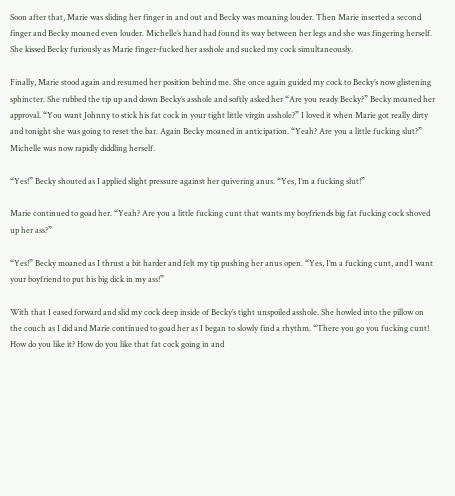Soon after that, Marie was sliding her finger in and out and Becky was moaning louder. Then Marie inserted a second finger and Becky moaned even louder. Michelle’s hand had found its way between her legs and she was fingering herself. She kissed Becky furiously as Marie finger-fucked her asshole and sucked my cock simultaneously.

Finally, Marie stood again and resumed her position behind me. She once again guided my cock to Becky’s now glistening sphincter. She rubbed the tip up and down Becky’s asshole and softly asked her “Are you ready Becky?” Becky moaned her approval. “You want Johnny to stick his fat cock in your tight little virgin asshole?” I loved it when Marie got really dirty and tonight she was going to reset the bar. Again Becky moaned in anticipation. “Yeah? Are you a little fucking slut?” Michelle was now rapidly diddling herself.

“Yes!” Becky shouted as I applied slight pressure against her quivering anus. “Yes, I’m a fucking slut!”

Marie continued to goad her. “Yeah? Are you a little fucking cunt that wants my boyfriends big fat fucking cock shoved up her ass?”

“Yes!” Becky moaned as I thrust a bit harder and felt my tip pushing her anus open. “Yes, I’m a fucking cunt, and I want your boyfriend to put his big dick in my ass!”

With that I eased forward and slid my cock deep inside of Becky’s tight unspoiled asshole. She howled into the pillow on the couch as I did and Marie continued to goad her as I began to slowly find a rhythm. “There you go you fucking cunt! How do you like it? How do you like that fat cock going in and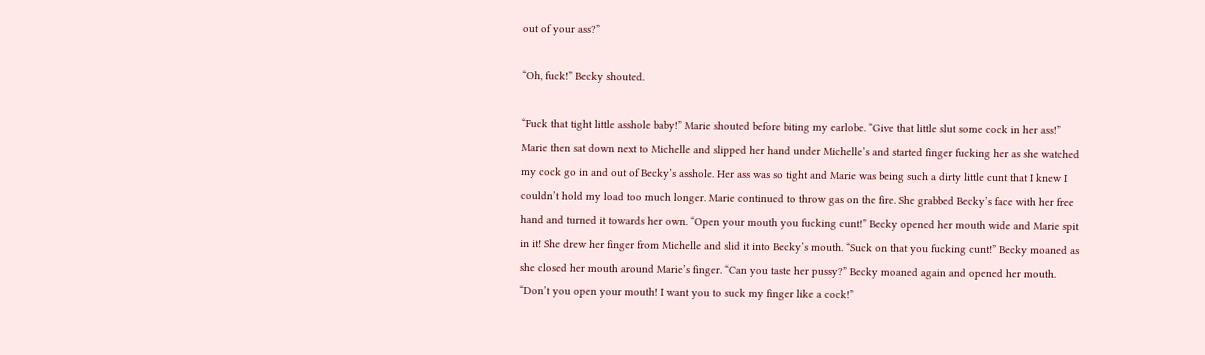out of your ass?”

“Oh, fuck!” Becky shouted.

“Fuck that tight little asshole baby!” Marie shouted before biting my earlobe. “Give that little slut some cock in her ass!” Marie then sat down next to Michelle and slipped her hand under Michelle’s and started finger fucking her as she watched my cock go in and out of Becky’s asshole. Her ass was so tight and Marie was being such a dirty little cunt that I knew I couldn’t hold my load too much longer. Marie continued to throw gas on the fire. She grabbed Becky’s face with her free hand and turned it towards her own. “Open your mouth you fucking cunt!” Becky opened her mouth wide and Marie spit in it! She drew her finger from Michelle and slid it into Becky’s mouth. “Suck on that you fucking cunt!” Becky moaned as she closed her mouth around Marie’s finger. “Can you taste her pussy?” Becky moaned again and opened her mouth. “Don’t you open your mouth! I want you to suck my finger like a cock!”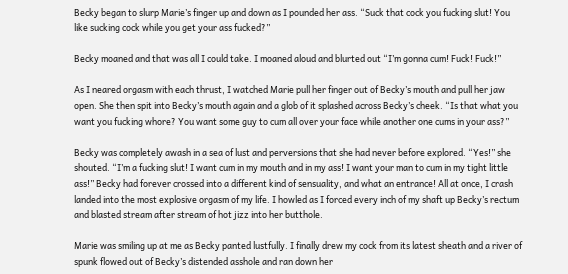Becky began to slurp Marie’s finger up and down as I pounded her ass. “Suck that cock you fucking slut! You like sucking cock while you get your ass fucked?”

Becky moaned and that was all I could take. I moaned aloud and blurted out “I’m gonna cum! Fuck! Fuck!”

As I neared orgasm with each thrust, I watched Marie pull her finger out of Becky’s mouth and pull her jaw open. She then spit into Becky’s mouth again and a glob of it splashed across Becky’s cheek. “Is that what you want you fucking whore? You want some guy to cum all over your face while another one cums in your ass?”

Becky was completely awash in a sea of lust and perversions that she had never before explored. “Yes!” she shouted. “I’m a fucking slut! I want cum in my mouth and in my ass! I want your man to cum in my tight little ass!” Becky had forever crossed into a different kind of sensuality, and what an entrance! All at once, I crash landed into the most explosive orgasm of my life. I howled as I forced every inch of my shaft up Becky’s rectum and blasted stream after stream of hot jizz into her butthole.

Marie was smiling up at me as Becky panted lustfully. I finally drew my cock from its latest sheath and a river of spunk flowed out of Becky’s distended asshole and ran down her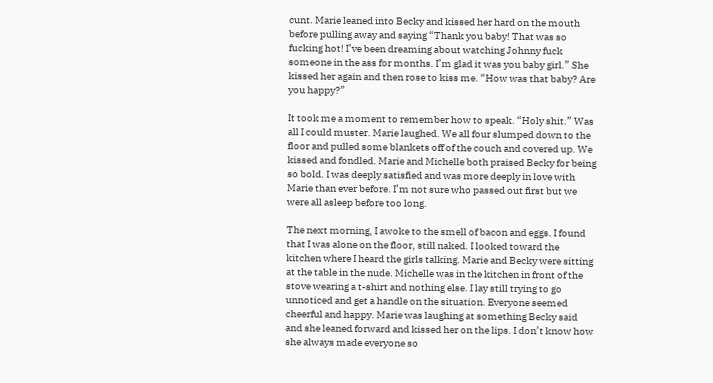cunt. Marie leaned into Becky and kissed her hard on the mouth before pulling away and saying “Thank you baby! That was so fucking hot! I’ve been dreaming about watching Johnny fuck someone in the ass for months. I’m glad it was you baby girl.” She kissed her again and then rose to kiss me. “How was that baby? Are you happy?”

It took me a moment to remember how to speak. “Holy shit.” Was all I could muster. Marie laughed. We all four slumped down to the floor and pulled some blankets off of the couch and covered up. We kissed and fondled. Marie and Michelle both praised Becky for being so bold. I was deeply satisfied and was more deeply in love with Marie than ever before. I’m not sure who passed out first but we were all asleep before too long.

The next morning, I awoke to the smell of bacon and eggs. I found that I was alone on the floor, still naked. I looked toward the kitchen where I heard the girls talking. Marie and Becky were sitting at the table in the nude. Michelle was in the kitchen in front of the stove wearing a t-shirt and nothing else. I lay still trying to go unnoticed and get a handle on the situation. Everyone seemed cheerful and happy. Marie was laughing at something Becky said and she leaned forward and kissed her on the lips. I don’t know how she always made everyone so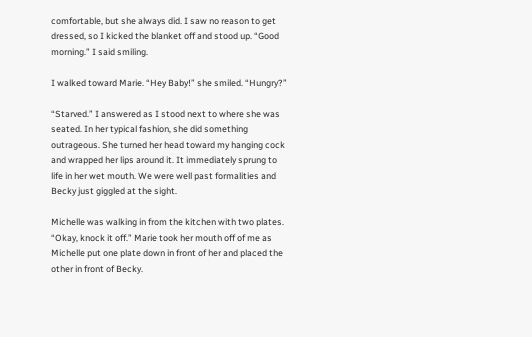comfortable, but she always did. I saw no reason to get dressed, so I kicked the blanket off and stood up. “Good morning.” I said smiling.

I walked toward Marie. “Hey Baby!” she smiled. “Hungry?”

“Starved.” I answered as I stood next to where she was seated. In her typical fashion, she did something outrageous. She turned her head toward my hanging cock and wrapped her lips around it. It immediately sprung to life in her wet mouth. We were well past formalities and Becky just giggled at the sight.

Michelle was walking in from the kitchen with two plates. “Okay, knock it off.” Marie took her mouth off of me as Michelle put one plate down in front of her and placed the other in front of Becky.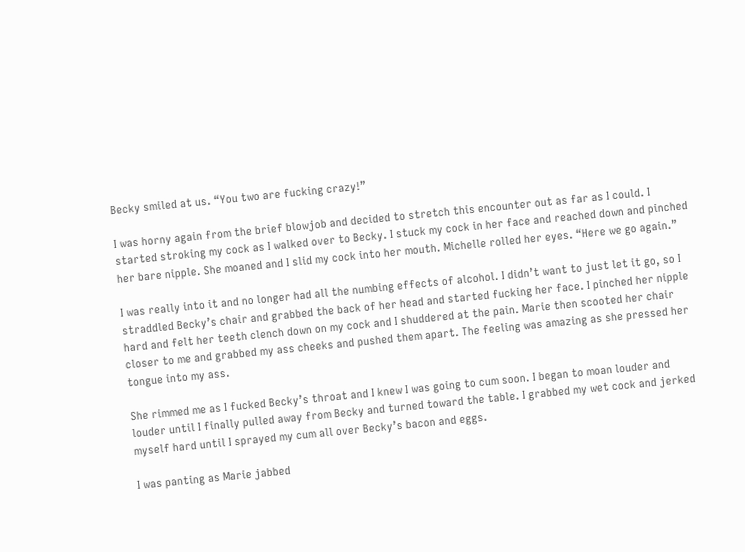Becky smiled at us. “You two are fucking crazy!”

I was horny again from the brief blowjob and decided to stretch this encounter out as far as I could. I started stroking my cock as I walked over to Becky. I stuck my cock in her face and reached down and pinched her bare nipple. She moaned and I slid my cock into her mouth. Michelle rolled her eyes. “Here we go again.”

I was really into it and no longer had all the numbing effects of alcohol. I didn’t want to just let it go, so I straddled Becky’s chair and grabbed the back of her head and started fucking her face. I pinched her nipple hard and felt her teeth clench down on my cock and I shuddered at the pain. Marie then scooted her chair closer to me and grabbed my ass cheeks and pushed them apart. The feeling was amazing as she pressed her tongue into my ass.

She rimmed me as I fucked Becky’s throat and I knew I was going to cum soon. I began to moan louder and louder until I finally pulled away from Becky and turned toward the table. I grabbed my wet cock and jerked myself hard until I sprayed my cum all over Becky’s bacon and eggs.

I was panting as Marie jabbed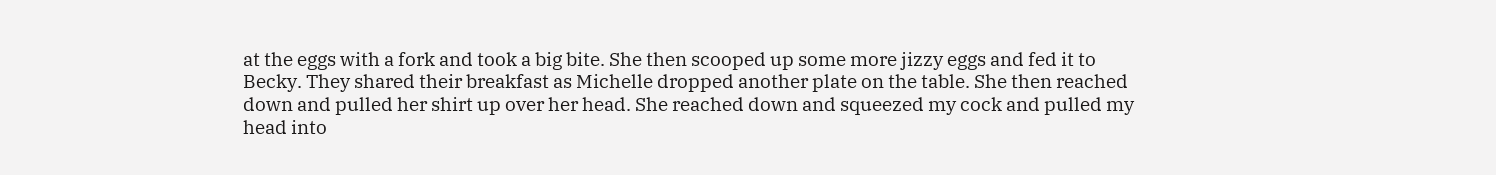at the eggs with a fork and took a big bite. She then scooped up some more jizzy eggs and fed it to Becky. They shared their breakfast as Michelle dropped another plate on the table. She then reached down and pulled her shirt up over her head. She reached down and squeezed my cock and pulled my head into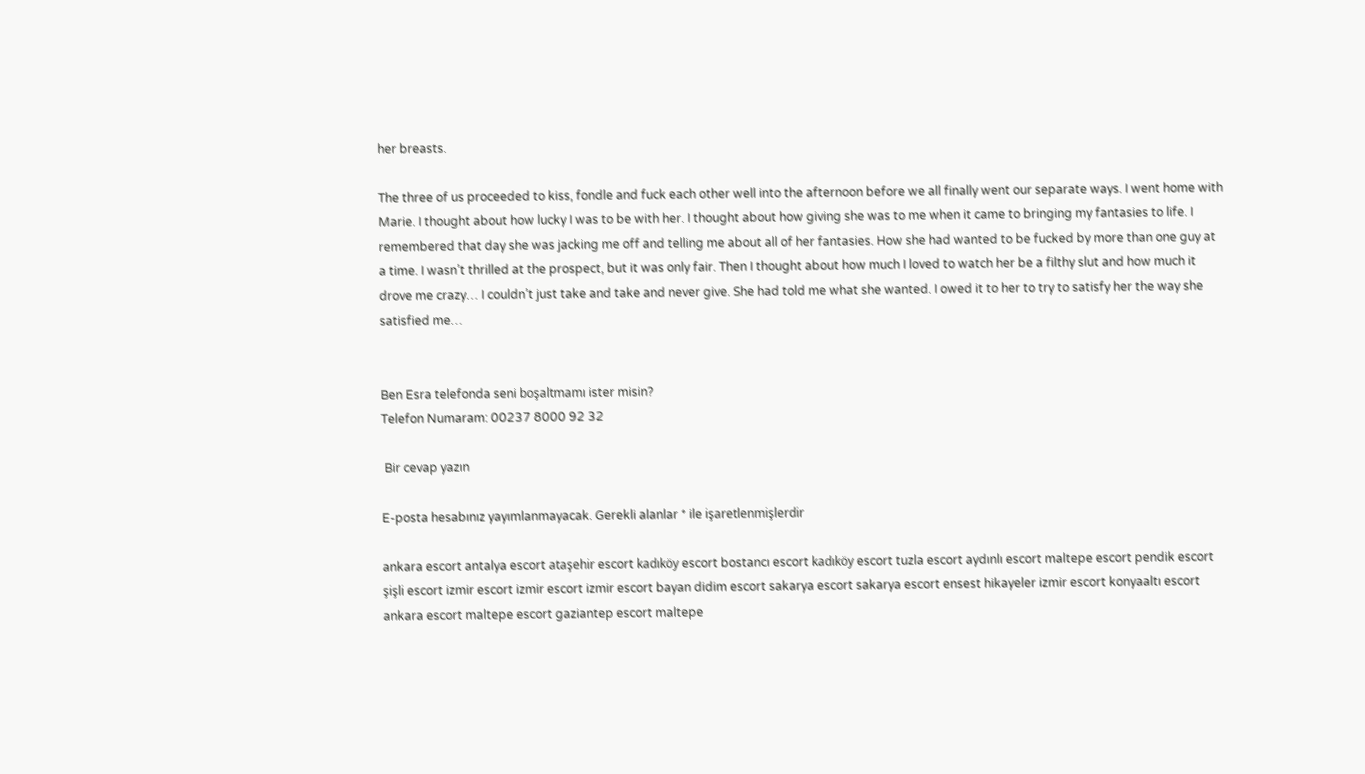her breasts.

The three of us proceeded to kiss, fondle and fuck each other well into the afternoon before we all finally went our separate ways. I went home with Marie. I thought about how lucky I was to be with her. I thought about how giving she was to me when it came to bringing my fantasies to life. I remembered that day she was jacking me off and telling me about all of her fantasies. How she had wanted to be fucked by more than one guy at a time. I wasn’t thrilled at the prospect, but it was only fair. Then I thought about how much I loved to watch her be a filthy slut and how much it drove me crazy… I couldn’t just take and take and never give. She had told me what she wanted. I owed it to her to try to satisfy her the way she satisfied me…


Ben Esra telefonda seni boşaltmamı ister misin?
Telefon Numaram: 00237 8000 92 32

 Bir cevap yazın

E-posta hesabınız yayımlanmayacak. Gerekli alanlar * ile işaretlenmişlerdir

ankara escort antalya escort ataşehir escort kadıköy escort bostancı escort kadıköy escort tuzla escort aydınlı escort maltepe escort pendik escort şişli escort izmir escort izmir escort izmir escort bayan didim escort sakarya escort sakarya escort ensest hikayeler izmir escort konyaaltı escort ankara escort maltepe escort gaziantep escort maltepe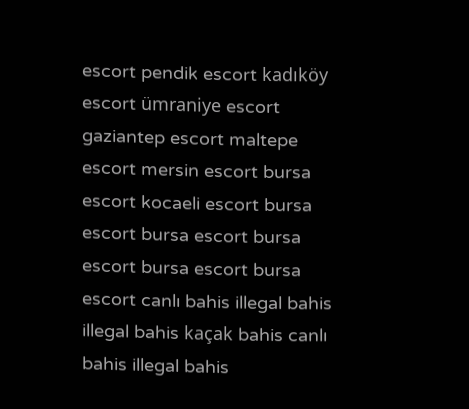escort pendik escort kadıköy escort ümraniye escort gaziantep escort maltepe escort mersin escort bursa escort kocaeli escort bursa escort bursa escort bursa escort bursa escort bursa escort canlı bahis illegal bahis illegal bahis kaçak bahis canlı bahis illegal bahis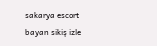sakarya escort bayan sikiş izle